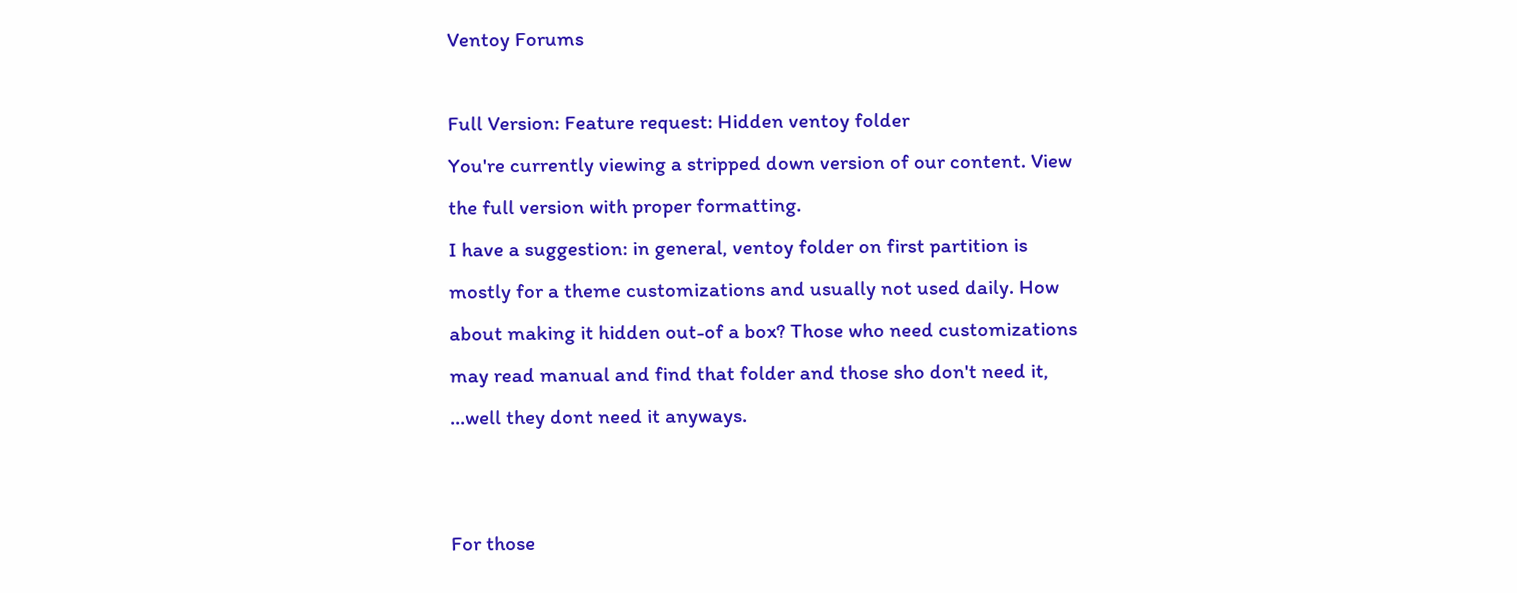Ventoy Forums

Full Version: Feature request: Hidden ventoy folder
You're currently viewing a stripped down version of our content. View the full version with proper formatting.
I have a suggestion: in general, ventoy folder on first partition is mostly for a theme customizations and usually not used daily. How about making it hidden out-of a box? Those who need customizations may read manual and find that folder and those sho don't need it, ...well they dont need it anyways.


For those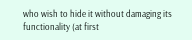who wish to hide it without damaging its functionality (at first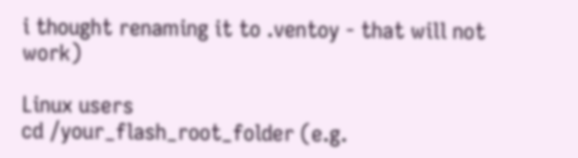i thought renaming it to .ventoy - that will not work)

Linux users
cd /your_flash_root_folder (e.g.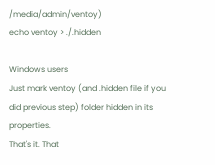/media/admin/ventoy)
echo ventoy > ./.hidden

Windows users
Just mark ventoy (and .hidden file if you did previous step) folder hidden in its properties.
That's it. That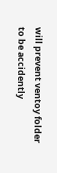will prevent ventoy folder to be accidently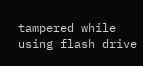tampered while using flash drive